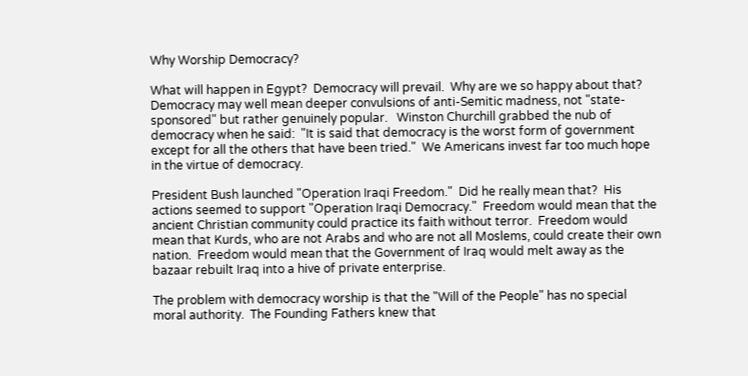Why Worship Democracy?

What will happen in Egypt?  Democracy will prevail.  Why are we so happy about that?  Democracy may well mean deeper convulsions of anti-Semitic madness, not "state-sponsored" but rather genuinely popular.   Winston Churchill grabbed the nub of democracy when he said:  "It is said that democracy is the worst form of government except for all the others that have been tried."  We Americans invest far too much hope in the virtue of democracy.

President Bush launched "Operation Iraqi Freedom."  Did he really mean that?  His actions seemed to support "Operation Iraqi Democracy."  Freedom would mean that the ancient Christian community could practice its faith without terror.  Freedom would mean that Kurds, who are not Arabs and who are not all Moslems, could create their own nation.  Freedom would mean that the Government of Iraq would melt away as the bazaar rebuilt Iraq into a hive of private enterprise.

The problem with democracy worship is that the "Will of the People" has no special moral authority.  The Founding Fathers knew that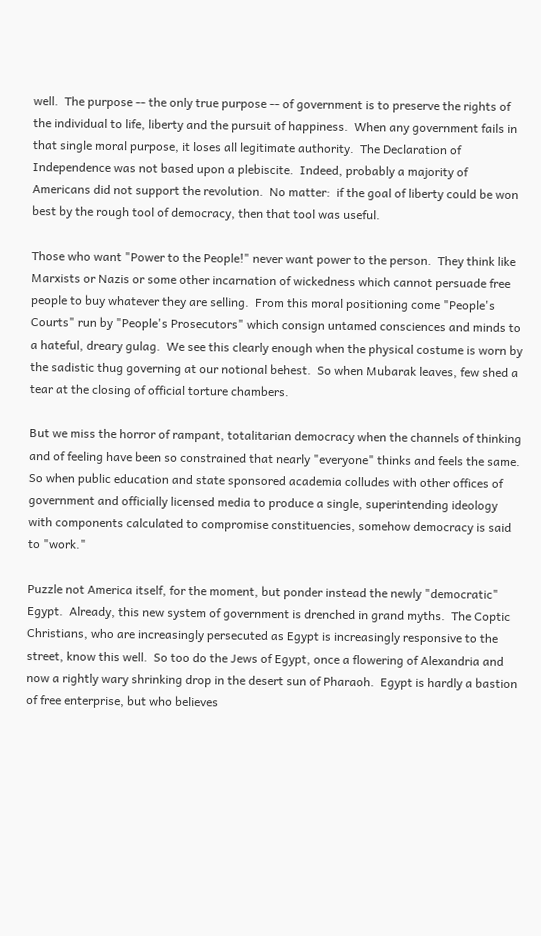well.  The purpose -- the only true purpose -- of government is to preserve the rights of the individual to life, liberty and the pursuit of happiness.  When any government fails in that single moral purpose, it loses all legitimate authority.  The Declaration of Independence was not based upon a plebiscite.  Indeed, probably a majority of Americans did not support the revolution.  No matter:  if the goal of liberty could be won best by the rough tool of democracy, then that tool was useful.

Those who want "Power to the People!" never want power to the person.  They think like Marxists or Nazis or some other incarnation of wickedness which cannot persuade free people to buy whatever they are selling.  From this moral positioning come "People's Courts" run by "People's Prosecutors" which consign untamed consciences and minds to a hateful, dreary gulag.  We see this clearly enough when the physical costume is worn by the sadistic thug governing at our notional behest.  So when Mubarak leaves, few shed a tear at the closing of official torture chambers.

But we miss the horror of rampant, totalitarian democracy when the channels of thinking and of feeling have been so constrained that nearly "everyone" thinks and feels the same.  So when public education and state sponsored academia colludes with other offices of government and officially licensed media to produce a single, superintending ideology with components calculated to compromise constituencies, somehow democracy is said to "work."

Puzzle not America itself, for the moment, but ponder instead the newly "democratic" Egypt.  Already, this new system of government is drenched in grand myths.  The Coptic Christians, who are increasingly persecuted as Egypt is increasingly responsive to the street, know this well.  So too do the Jews of Egypt, once a flowering of Alexandria and now a rightly wary shrinking drop in the desert sun of Pharaoh.  Egypt is hardly a bastion of free enterprise, but who believes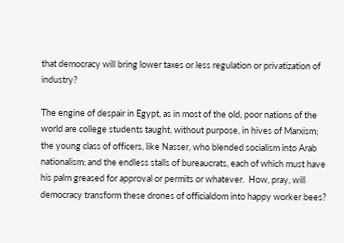that democracy will bring lower taxes or less regulation or privatization of industry?

The engine of despair in Egypt, as in most of the old, poor nations of the world are college students taught, without purpose, in hives of Marxism; the young class of officers, like Nasser, who blended socialism into Arab nationalism; and the endless stalls of bureaucrats, each of which must have his palm greased for approval or permits or whatever.  How, pray, will democracy transform these drones of officialdom into happy worker bees?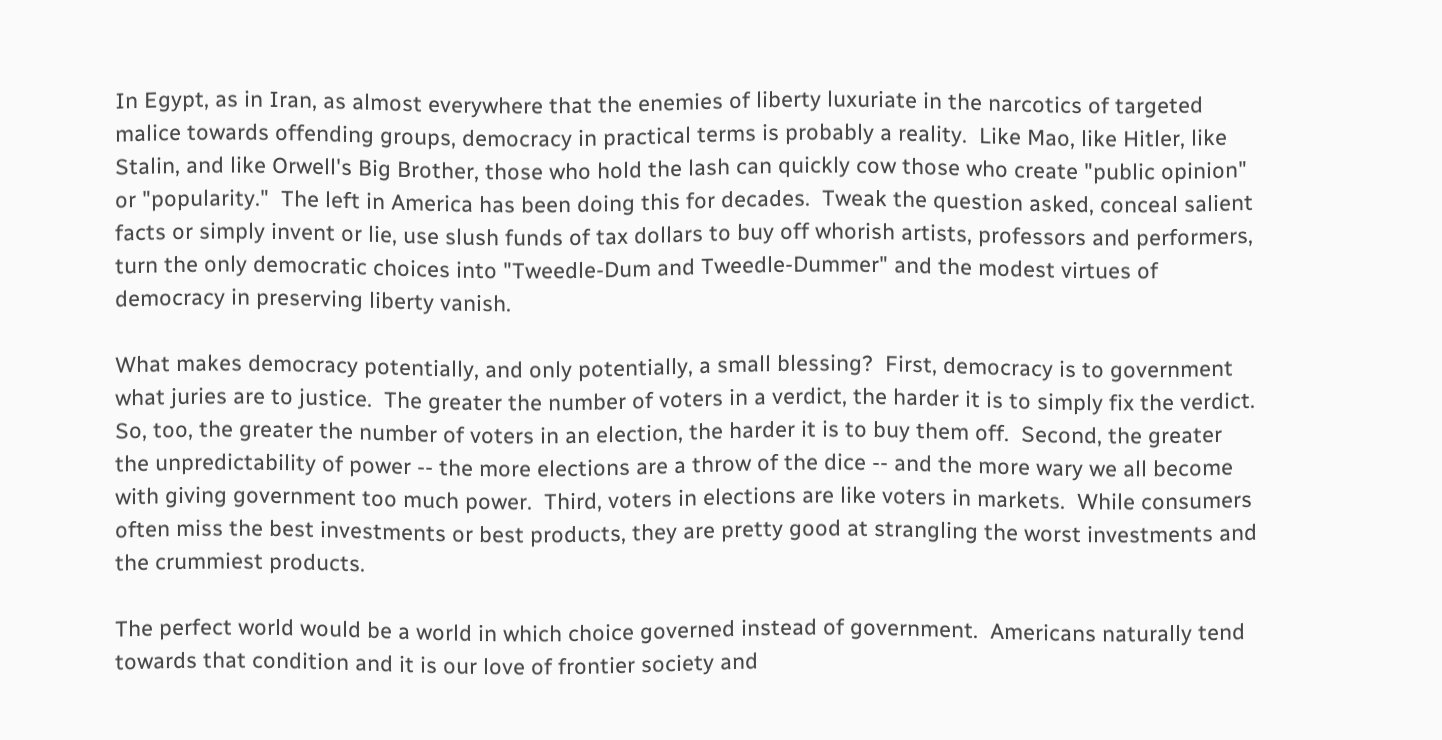In Egypt, as in Iran, as almost everywhere that the enemies of liberty luxuriate in the narcotics of targeted malice towards offending groups, democracy in practical terms is probably a reality.  Like Mao, like Hitler, like Stalin, and like Orwell's Big Brother, those who hold the lash can quickly cow those who create "public opinion" or "popularity."  The left in America has been doing this for decades.  Tweak the question asked, conceal salient facts or simply invent or lie, use slush funds of tax dollars to buy off whorish artists, professors and performers, turn the only democratic choices into "Tweedle-Dum and Tweedle-Dummer" and the modest virtues of democracy in preserving liberty vanish.

What makes democracy potentially, and only potentially, a small blessing?  First, democracy is to government what juries are to justice.  The greater the number of voters in a verdict, the harder it is to simply fix the verdict.  So, too, the greater the number of voters in an election, the harder it is to buy them off.  Second, the greater the unpredictability of power -- the more elections are a throw of the dice -- and the more wary we all become with giving government too much power.  Third, voters in elections are like voters in markets.  While consumers often miss the best investments or best products, they are pretty good at strangling the worst investments and the crummiest products.

The perfect world would be a world in which choice governed instead of government.  Americans naturally tend towards that condition and it is our love of frontier society and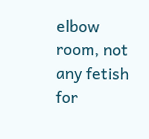elbow room, not any fetish for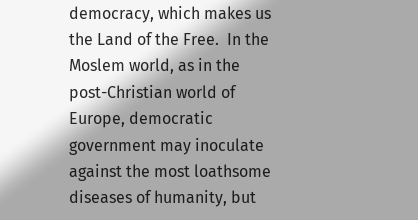democracy, which makes us the Land of the Free.  In the Moslem world, as in the post-Christian world of Europe, democratic government may inoculate against the most loathsome diseases of humanity, but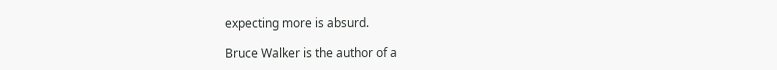expecting more is absurd.

Bruce Walker is the author of a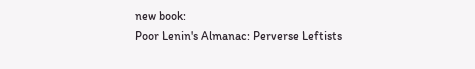new book:
Poor Lenin's Almanac: Perverse Leftists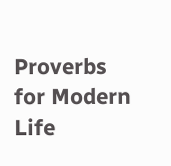Proverbs for Modern Life